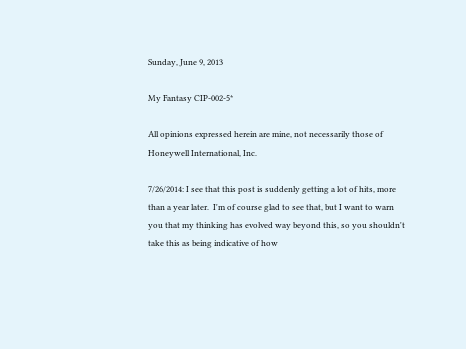Sunday, June 9, 2013

My Fantasy CIP-002-5*

All opinions expressed herein are mine, not necessarily those of Honeywell International, Inc.

7/26/2014: I see that this post is suddenly getting a lot of hits, more than a year later.  I'm of course glad to see that, but I want to warn you that my thinking has evolved way beyond this, so you shouldn't take this as being indicative of how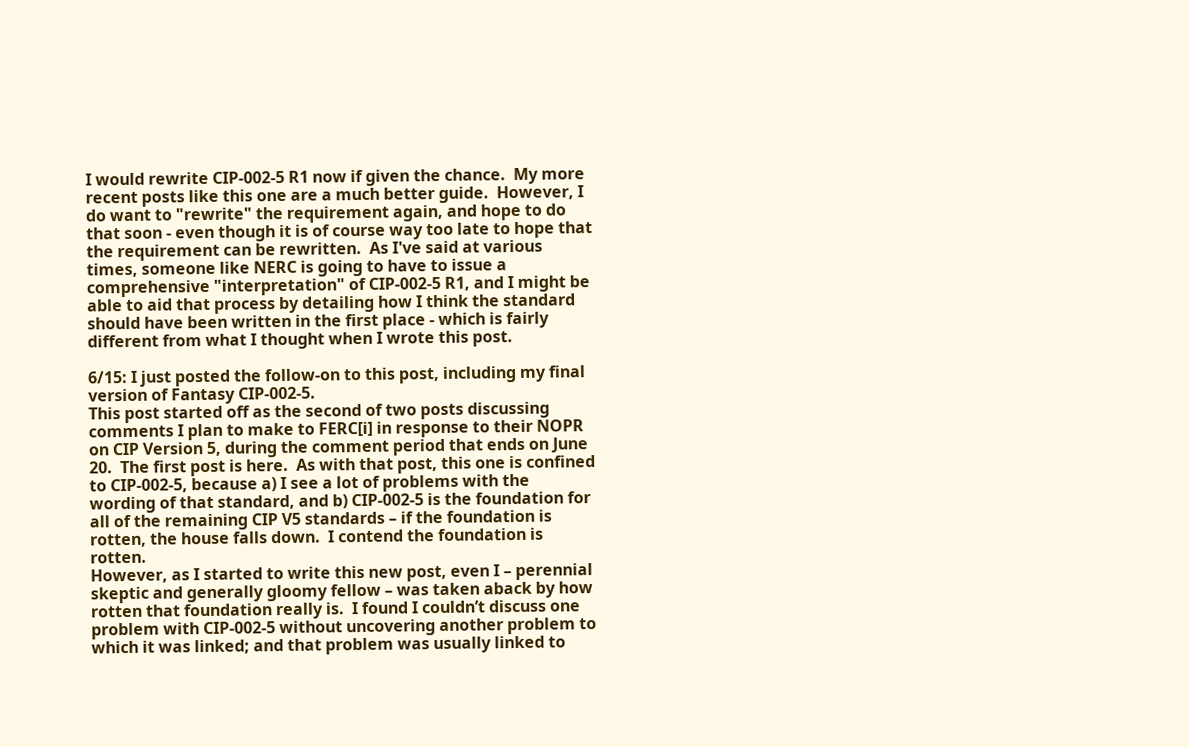I would rewrite CIP-002-5 R1 now if given the chance.  My more recent posts like this one are a much better guide.  However, I do want to "rewrite" the requirement again, and hope to do that soon - even though it is of course way too late to hope that the requirement can be rewritten.  As I've said at various times, someone like NERC is going to have to issue a comprehensive "interpretation" of CIP-002-5 R1, and I might be able to aid that process by detailing how I think the standard should have been written in the first place - which is fairly different from what I thought when I wrote this post.

6/15: I just posted the follow-on to this post, including my final version of Fantasy CIP-002-5.
This post started off as the second of two posts discussing comments I plan to make to FERC[i] in response to their NOPR on CIP Version 5, during the comment period that ends on June 20.  The first post is here.  As with that post, this one is confined to CIP-002-5, because a) I see a lot of problems with the wording of that standard, and b) CIP-002-5 is the foundation for all of the remaining CIP V5 standards – if the foundation is rotten, the house falls down.  I contend the foundation is rotten.
However, as I started to write this new post, even I – perennial skeptic and generally gloomy fellow – was taken aback by how rotten that foundation really is.  I found I couldn’t discuss one problem with CIP-002-5 without uncovering another problem to which it was linked; and that problem was usually linked to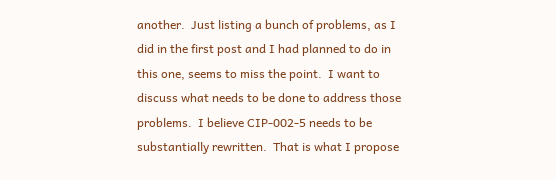another.  Just listing a bunch of problems, as I did in the first post and I had planned to do in this one, seems to miss the point.  I want to discuss what needs to be done to address those problems.  I believe CIP-002-5 needs to be substantially rewritten.  That is what I propose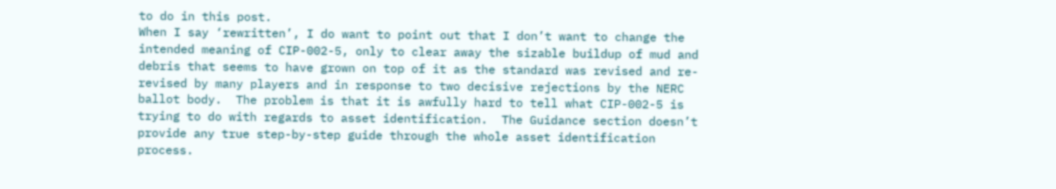to do in this post.
When I say ‘rewritten’, I do want to point out that I don’t want to change the intended meaning of CIP-002-5, only to clear away the sizable buildup of mud and debris that seems to have grown on top of it as the standard was revised and re-revised by many players and in response to two decisive rejections by the NERC ballot body.  The problem is that it is awfully hard to tell what CIP-002-5 is trying to do with regards to asset identification.  The Guidance section doesn’t provide any true step-by-step guide through the whole asset identification process.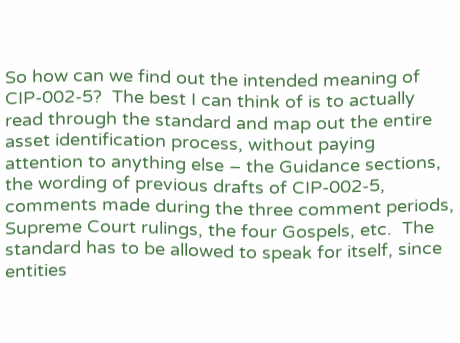So how can we find out the intended meaning of CIP-002-5?  The best I can think of is to actually read through the standard and map out the entire asset identification process, without paying attention to anything else – the Guidance sections, the wording of previous drafts of CIP-002-5, comments made during the three comment periods, Supreme Court rulings, the four Gospels, etc.  The standard has to be allowed to speak for itself, since entities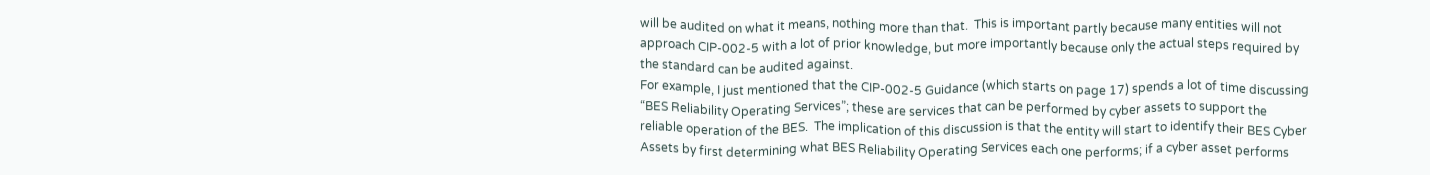will be audited on what it means, nothing more than that.  This is important partly because many entities will not approach CIP-002-5 with a lot of prior knowledge, but more importantly because only the actual steps required by the standard can be audited against.
For example, I just mentioned that the CIP-002-5 Guidance (which starts on page 17) spends a lot of time discussing “BES Reliability Operating Services”; these are services that can be performed by cyber assets to support the reliable operation of the BES.  The implication of this discussion is that the entity will start to identify their BES Cyber Assets by first determining what BES Reliability Operating Services each one performs; if a cyber asset performs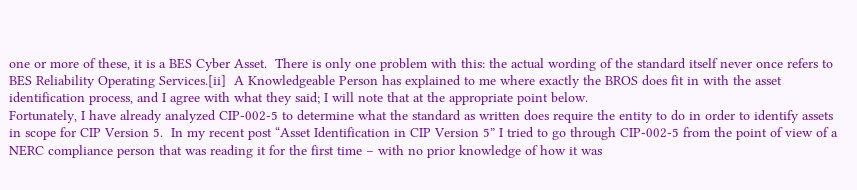one or more of these, it is a BES Cyber Asset.  There is only one problem with this: the actual wording of the standard itself never once refers to BES Reliability Operating Services.[ii]  A Knowledgeable Person has explained to me where exactly the BROS does fit in with the asset identification process, and I agree with what they said; I will note that at the appropriate point below.
Fortunately, I have already analyzed CIP-002-5 to determine what the standard as written does require the entity to do in order to identify assets in scope for CIP Version 5.  In my recent post “Asset Identification in CIP Version 5” I tried to go through CIP-002-5 from the point of view of a NERC compliance person that was reading it for the first time – with no prior knowledge of how it was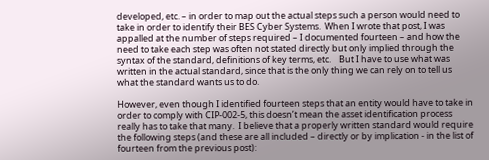developed, etc. – in order to map out the actual steps such a person would need to take in order to identify their BES Cyber Systems.  When I wrote that post, I was appalled at the number of steps required – I documented fourteen – and how the need to take each step was often not stated directly but only implied through the syntax of the standard, definitions of key terms, etc.    But I have to use what was written in the actual standard, since that is the only thing we can rely on to tell us what the standard wants us to do.

However, even though I identified fourteen steps that an entity would have to take in order to comply with CIP-002-5, this doesn’t mean the asset identification process really has to take that many.  I believe that a properly written standard would require the following steps (and these are all included – directly or by implication - in the list of fourteen from the previous post):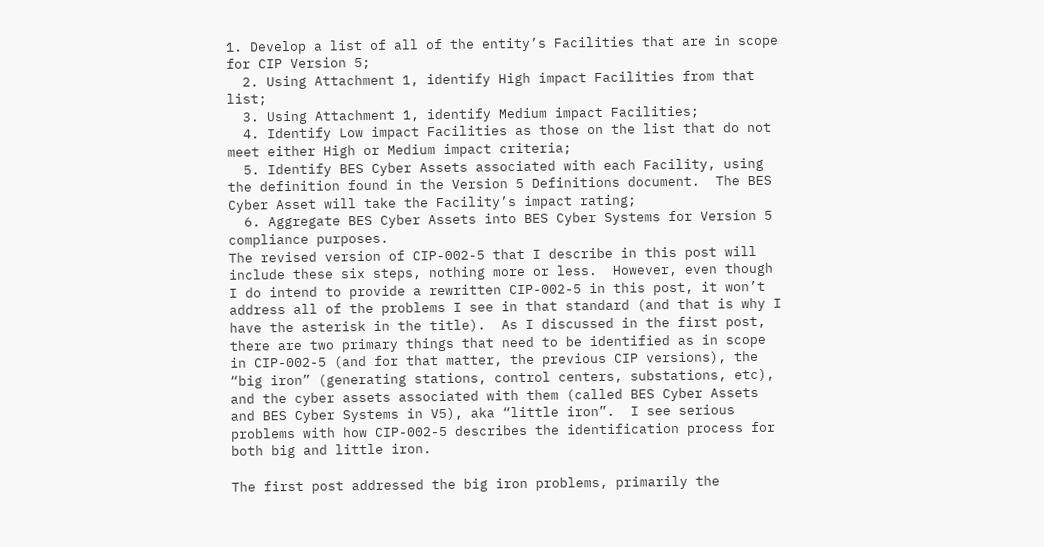1. Develop a list of all of the entity’s Facilities that are in scope for CIP Version 5;
  2. Using Attachment 1, identify High impact Facilities from that list;
  3. Using Attachment 1, identify Medium impact Facilities;
  4. Identify Low impact Facilities as those on the list that do not meet either High or Medium impact criteria;
  5. Identify BES Cyber Assets associated with each Facility, using the definition found in the Version 5 Definitions document.  The BES Cyber Asset will take the Facility’s impact rating;
  6. Aggregate BES Cyber Assets into BES Cyber Systems for Version 5 compliance purposes.
The revised version of CIP-002-5 that I describe in this post will include these six steps, nothing more or less.  However, even though I do intend to provide a rewritten CIP-002-5 in this post, it won’t address all of the problems I see in that standard (and that is why I have the asterisk in the title).  As I discussed in the first post, there are two primary things that need to be identified as in scope in CIP-002-5 (and for that matter, the previous CIP versions), the “big iron” (generating stations, control centers, substations, etc), and the cyber assets associated with them (called BES Cyber Assets and BES Cyber Systems in V5), aka “little iron”.  I see serious problems with how CIP-002-5 describes the identification process for both big and little iron.

The first post addressed the big iron problems, primarily the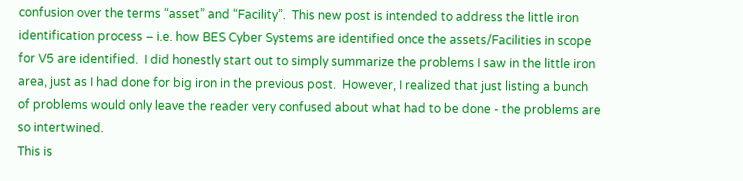confusion over the terms “asset” and “Facility”.  This new post is intended to address the little iron identification process – i.e. how BES Cyber Systems are identified once the assets/Facilities in scope for V5 are identified.  I did honestly start out to simply summarize the problems I saw in the little iron area, just as I had done for big iron in the previous post.  However, I realized that just listing a bunch of problems would only leave the reader very confused about what had to be done - the problems are so intertwined.
This is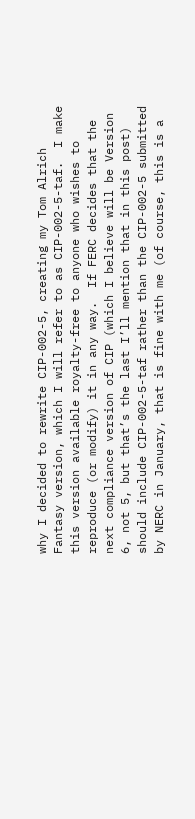why I decided to rewrite CIP-002-5, creating my Tom Alrich Fantasy version, which I will refer to as CIP-002-5-taf.  I make this version available royalty-free to anyone who wishes to reproduce (or modify) it in any way.  If FERC decides that the next compliance version of CIP (which I believe will be Version 6, not 5, but that’s the last I’ll mention that in this post) should include CIP-002-5-taf rather than the CIP-002-5 submitted by NERC in January, that is fine with me (of course, this is a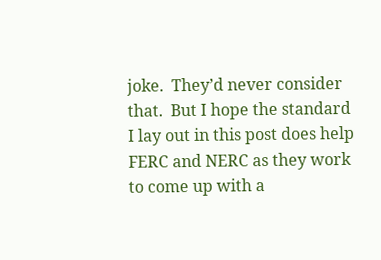joke.  They’d never consider that.  But I hope the standard I lay out in this post does help FERC and NERC as they work to come up with a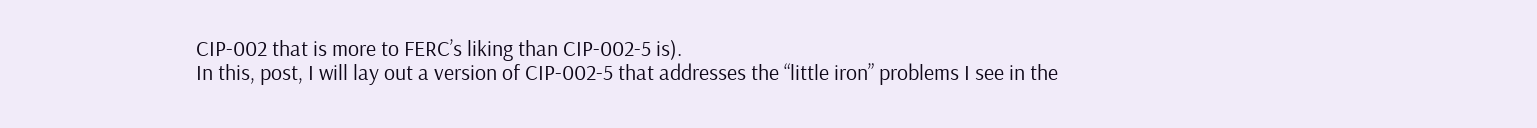CIP-002 that is more to FERC’s liking than CIP-002-5 is).
In this, post, I will lay out a version of CIP-002-5 that addresses the “little iron” problems I see in the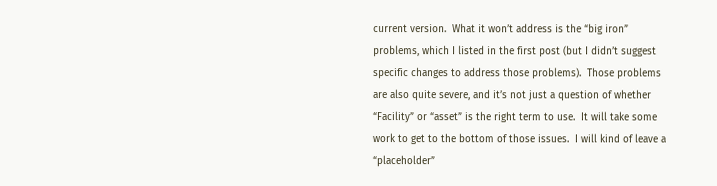current version.  What it won’t address is the “big iron” problems, which I listed in the first post (but I didn’t suggest specific changes to address those problems).  Those problems are also quite severe, and it’s not just a question of whether “Facility” or “asset” is the right term to use.  It will take some work to get to the bottom of those issues.  I will kind of leave a “placeholder”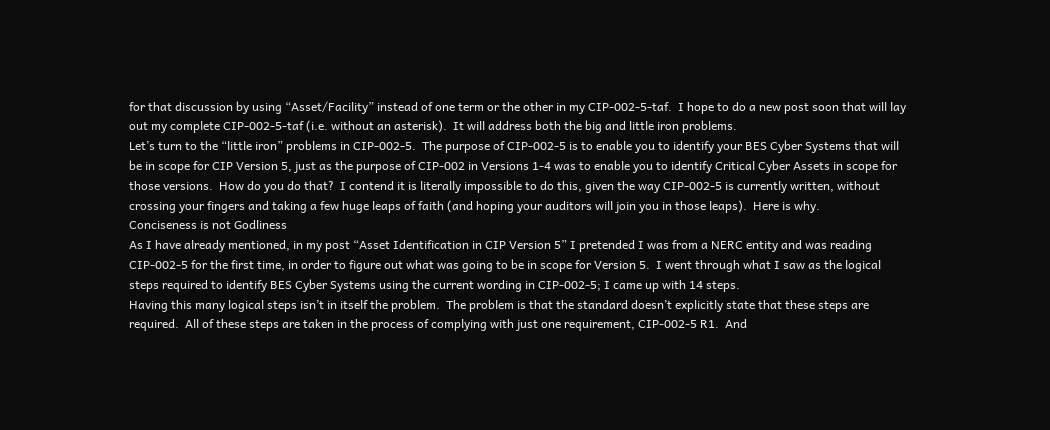for that discussion by using “Asset/Facility” instead of one term or the other in my CIP-002-5-taf.  I hope to do a new post soon that will lay out my complete CIP-002-5-taf (i.e. without an asterisk).  It will address both the big and little iron problems.
Let’s turn to the “little iron” problems in CIP-002-5.  The purpose of CIP-002-5 is to enable you to identify your BES Cyber Systems that will be in scope for CIP Version 5, just as the purpose of CIP-002 in Versions 1-4 was to enable you to identify Critical Cyber Assets in scope for those versions.  How do you do that?  I contend it is literally impossible to do this, given the way CIP-002-5 is currently written, without crossing your fingers and taking a few huge leaps of faith (and hoping your auditors will join you in those leaps).  Here is why.
Conciseness is not Godliness
As I have already mentioned, in my post “Asset Identification in CIP Version 5” I pretended I was from a NERC entity and was reading CIP-002-5 for the first time, in order to figure out what was going to be in scope for Version 5.  I went through what I saw as the logical steps required to identify BES Cyber Systems using the current wording in CIP-002-5; I came up with 14 steps.
Having this many logical steps isn’t in itself the problem.  The problem is that the standard doesn’t explicitly state that these steps are required.  All of these steps are taken in the process of complying with just one requirement, CIP-002-5 R1.  And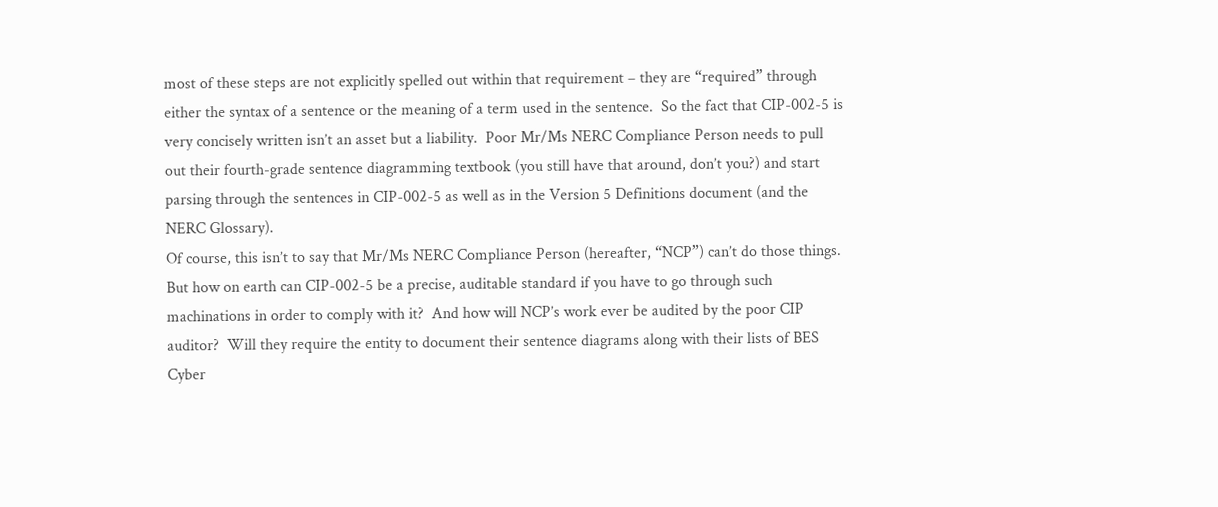most of these steps are not explicitly spelled out within that requirement – they are “required” through either the syntax of a sentence or the meaning of a term used in the sentence.  So the fact that CIP-002-5 is very concisely written isn’t an asset but a liability.  Poor Mr/Ms NERC Compliance Person needs to pull out their fourth-grade sentence diagramming textbook (you still have that around, don’t you?) and start parsing through the sentences in CIP-002-5 as well as in the Version 5 Definitions document (and the NERC Glossary).
Of course, this isn’t to say that Mr/Ms NERC Compliance Person (hereafter, “NCP”) can’t do those things.  But how on earth can CIP-002-5 be a precise, auditable standard if you have to go through such machinations in order to comply with it?  And how will NCP’s work ever be audited by the poor CIP auditor?  Will they require the entity to document their sentence diagrams along with their lists of BES Cyber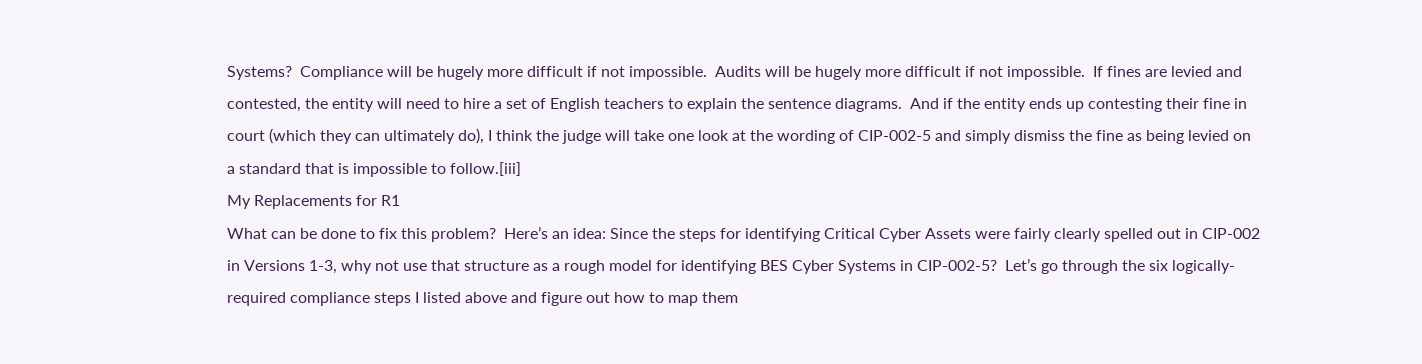Systems?  Compliance will be hugely more difficult if not impossible.  Audits will be hugely more difficult if not impossible.  If fines are levied and contested, the entity will need to hire a set of English teachers to explain the sentence diagrams.  And if the entity ends up contesting their fine in court (which they can ultimately do), I think the judge will take one look at the wording of CIP-002-5 and simply dismiss the fine as being levied on a standard that is impossible to follow.[iii]
My Replacements for R1
What can be done to fix this problem?  Here’s an idea: Since the steps for identifying Critical Cyber Assets were fairly clearly spelled out in CIP-002 in Versions 1-3, why not use that structure as a rough model for identifying BES Cyber Systems in CIP-002-5?  Let’s go through the six logically-required compliance steps I listed above and figure out how to map them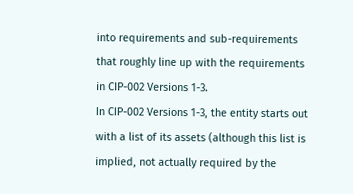into requirements and sub-requirements that roughly line up with the requirements in CIP-002 Versions 1-3.
In CIP-002 Versions 1-3, the entity starts out with a list of its assets (although this list is implied, not actually required by the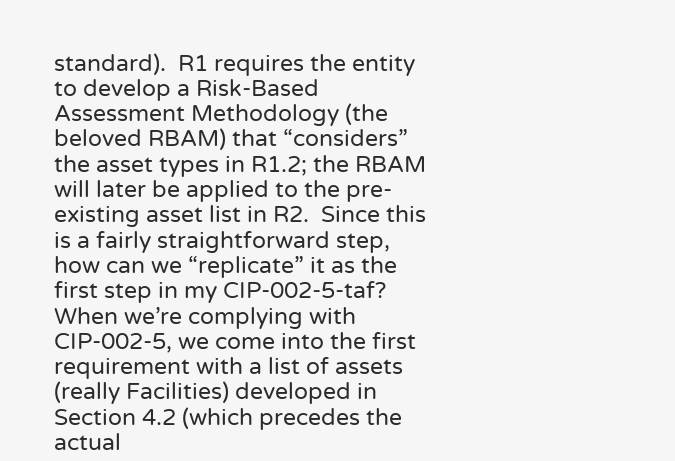standard).  R1 requires the entity to develop a Risk-Based Assessment Methodology (the beloved RBAM) that “considers” the asset types in R1.2; the RBAM will later be applied to the pre-existing asset list in R2.  Since this is a fairly straightforward step, how can we “replicate” it as the first step in my CIP-002-5-taf?
When we’re complying with CIP-002-5, we come into the first requirement with a list of assets (really Facilities) developed in Section 4.2 (which precedes the actual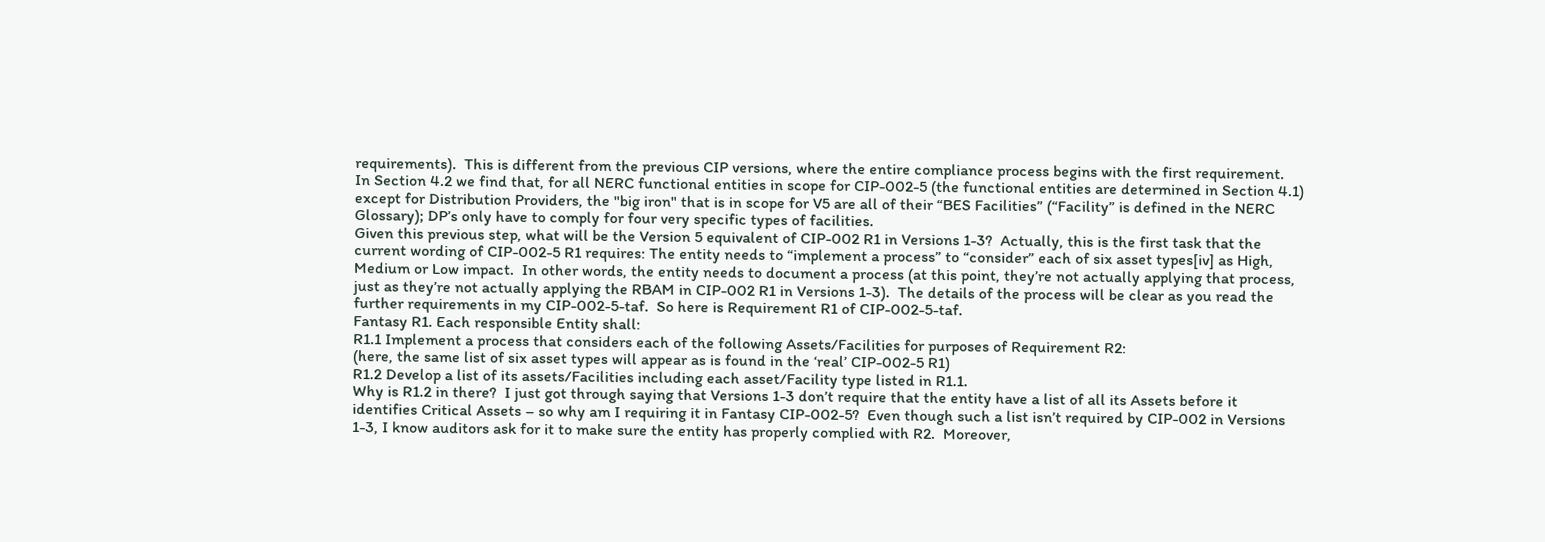requirements).  This is different from the previous CIP versions, where the entire compliance process begins with the first requirement.  In Section 4.2 we find that, for all NERC functional entities in scope for CIP-002-5 (the functional entities are determined in Section 4.1) except for Distribution Providers, the "big iron" that is in scope for V5 are all of their “BES Facilities” (“Facility” is defined in the NERC Glossary); DP’s only have to comply for four very specific types of facilities.
Given this previous step, what will be the Version 5 equivalent of CIP-002 R1 in Versions 1-3?  Actually, this is the first task that the current wording of CIP-002-5 R1 requires: The entity needs to “implement a process” to “consider” each of six asset types[iv] as High, Medium or Low impact.  In other words, the entity needs to document a process (at this point, they’re not actually applying that process, just as they’re not actually applying the RBAM in CIP-002 R1 in Versions 1-3).  The details of the process will be clear as you read the further requirements in my CIP-002-5-taf.  So here is Requirement R1 of CIP-002-5-taf.
Fantasy R1. Each responsible Entity shall:
R1.1 Implement a process that considers each of the following Assets/Facilities for purposes of Requirement R2:
(here, the same list of six asset types will appear as is found in the ‘real’ CIP-002-5 R1)
R1.2 Develop a list of its assets/Facilities including each asset/Facility type listed in R1.1.
Why is R1.2 in there?  I just got through saying that Versions 1-3 don’t require that the entity have a list of all its Assets before it identifies Critical Assets – so why am I requiring it in Fantasy CIP-002-5?  Even though such a list isn’t required by CIP-002 in Versions 1-3, I know auditors ask for it to make sure the entity has properly complied with R2.  Moreover,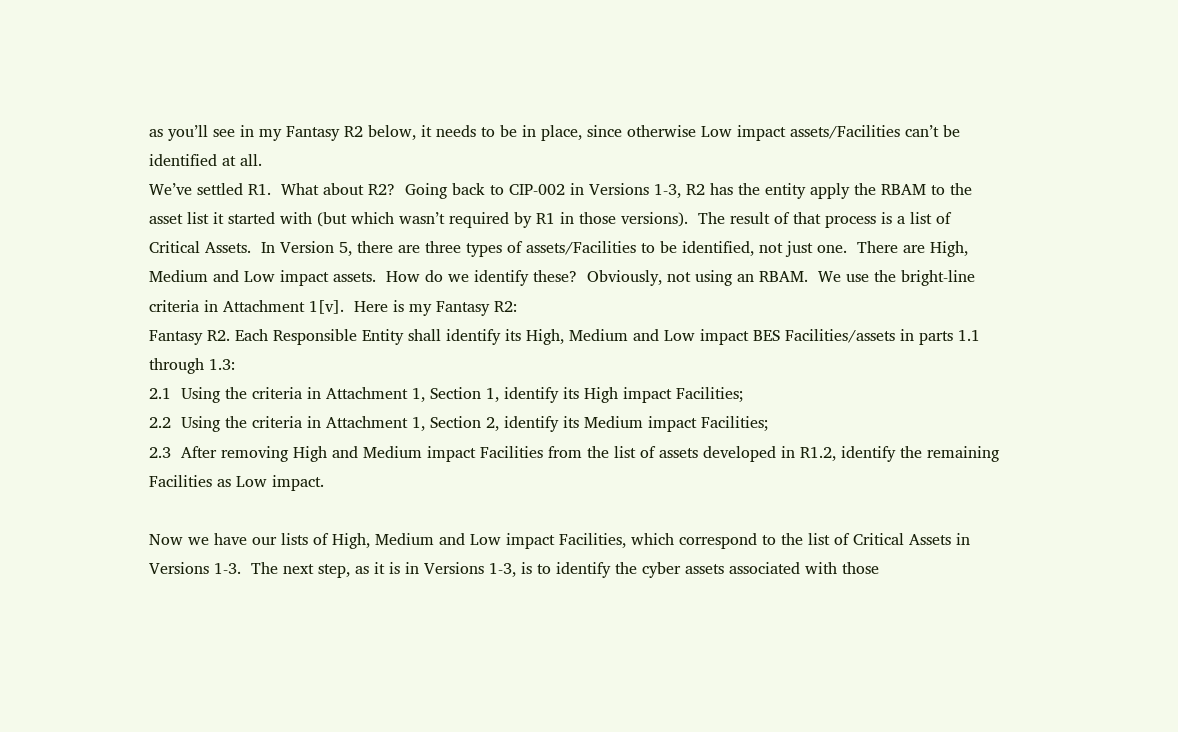as you’ll see in my Fantasy R2 below, it needs to be in place, since otherwise Low impact assets/Facilities can’t be identified at all.
We’ve settled R1.  What about R2?  Going back to CIP-002 in Versions 1-3, R2 has the entity apply the RBAM to the asset list it started with (but which wasn’t required by R1 in those versions).  The result of that process is a list of Critical Assets.  In Version 5, there are three types of assets/Facilities to be identified, not just one.  There are High, Medium and Low impact assets.  How do we identify these?  Obviously, not using an RBAM.  We use the bright-line criteria in Attachment 1[v].  Here is my Fantasy R2:
Fantasy R2. Each Responsible Entity shall identify its High, Medium and Low impact BES Facilities/assets in parts 1.1 through 1.3:
2.1  Using the criteria in Attachment 1, Section 1, identify its High impact Facilities;
2.2  Using the criteria in Attachment 1, Section 2, identify its Medium impact Facilities;
2.3  After removing High and Medium impact Facilities from the list of assets developed in R1.2, identify the remaining Facilities as Low impact.

Now we have our lists of High, Medium and Low impact Facilities, which correspond to the list of Critical Assets in Versions 1-3.  The next step, as it is in Versions 1-3, is to identify the cyber assets associated with those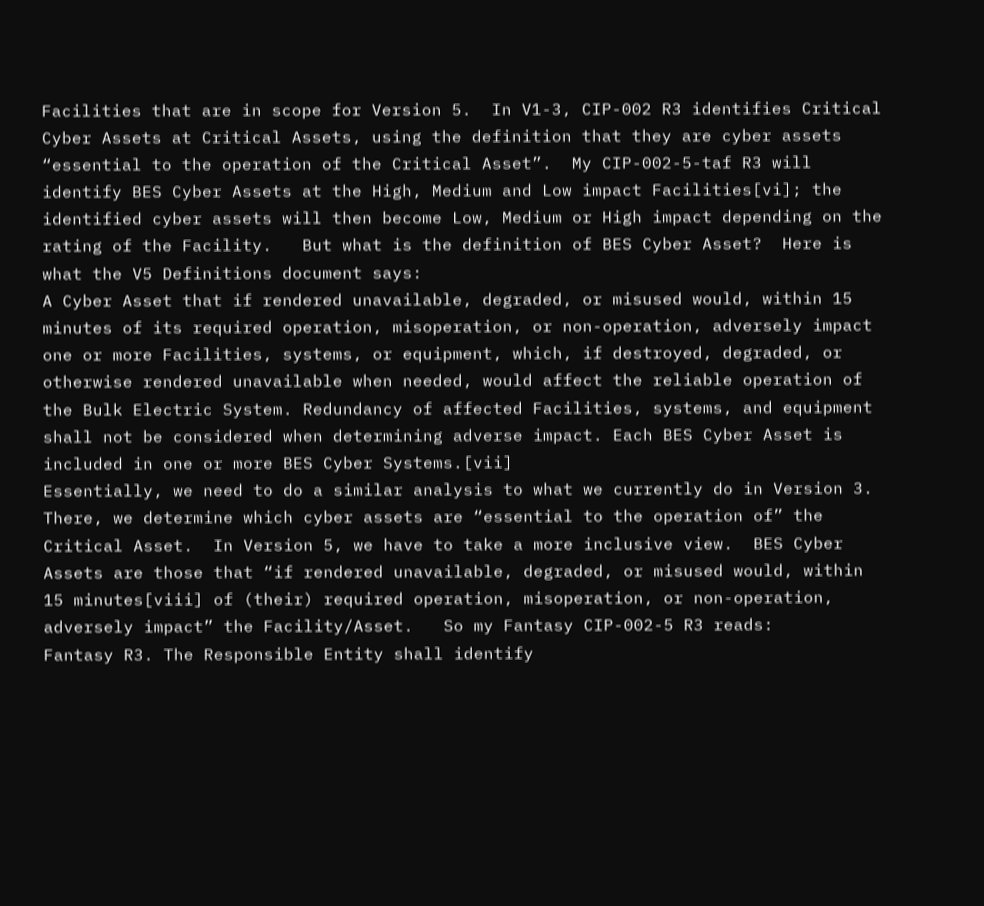Facilities that are in scope for Version 5.  In V1-3, CIP-002 R3 identifies Critical Cyber Assets at Critical Assets, using the definition that they are cyber assets “essential to the operation of the Critical Asset”.  My CIP-002-5-taf R3 will identify BES Cyber Assets at the High, Medium and Low impact Facilities[vi]; the identified cyber assets will then become Low, Medium or High impact depending on the rating of the Facility.   But what is the definition of BES Cyber Asset?  Here is what the V5 Definitions document says:
A Cyber Asset that if rendered unavailable, degraded, or misused would, within 15 minutes of its required operation, misoperation, or non-operation, adversely impact one or more Facilities, systems, or equipment, which, if destroyed, degraded, or otherwise rendered unavailable when needed, would affect the reliable operation of the Bulk Electric System. Redundancy of affected Facilities, systems, and equipment shall not be considered when determining adverse impact. Each BES Cyber Asset is included in one or more BES Cyber Systems.[vii]
Essentially, we need to do a similar analysis to what we currently do in Version 3.  There, we determine which cyber assets are “essential to the operation of” the Critical Asset.  In Version 5, we have to take a more inclusive view.  BES Cyber Assets are those that “if rendered unavailable, degraded, or misused would, within 15 minutes[viii] of (their) required operation, misoperation, or non-operation, adversely impact” the Facility/Asset.   So my Fantasy CIP-002-5 R3 reads:
Fantasy R3. The Responsible Entity shall identify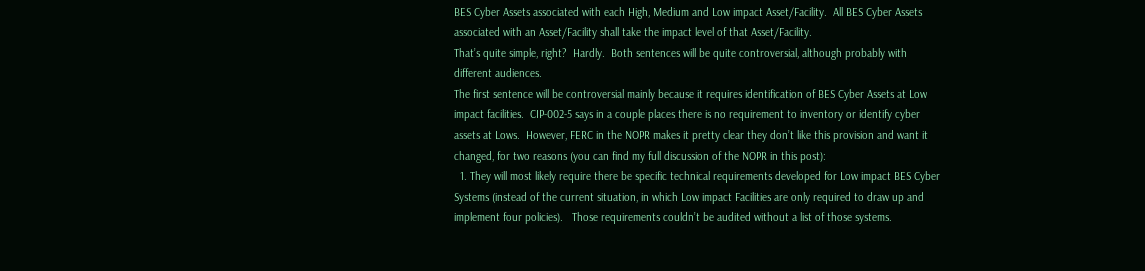BES Cyber Assets associated with each High, Medium and Low impact Asset/Facility.  All BES Cyber Assets associated with an Asset/Facility shall take the impact level of that Asset/Facility.
That’s quite simple, right?  Hardly.  Both sentences will be quite controversial, although probably with different audiences.
The first sentence will be controversial mainly because it requires identification of BES Cyber Assets at Low impact facilities.  CIP-002-5 says in a couple places there is no requirement to inventory or identify cyber assets at Lows.  However, FERC in the NOPR makes it pretty clear they don’t like this provision and want it changed, for two reasons (you can find my full discussion of the NOPR in this post):
  1. They will most likely require there be specific technical requirements developed for Low impact BES Cyber Systems (instead of the current situation, in which Low impact Facilities are only required to draw up and implement four policies).   Those requirements couldn’t be audited without a list of those systems.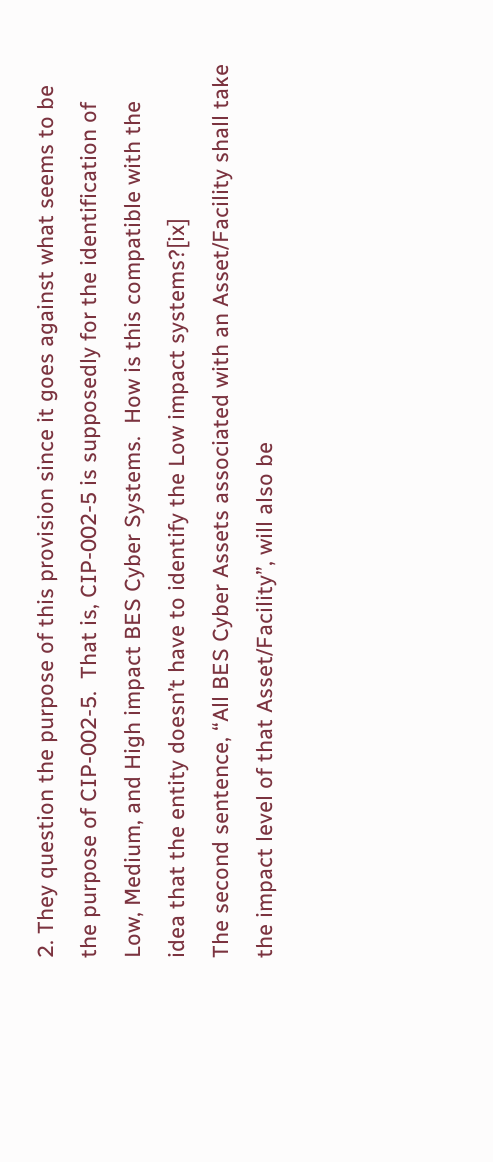2. They question the purpose of this provision since it goes against what seems to be the purpose of CIP-002-5.  That is, CIP-002-5 is supposedly for the identification of Low, Medium, and High impact BES Cyber Systems.  How is this compatible with the idea that the entity doesn’t have to identify the Low impact systems?[ix]
The second sentence, “All BES Cyber Assets associated with an Asset/Facility shall take the impact level of that Asset/Facility”, will also be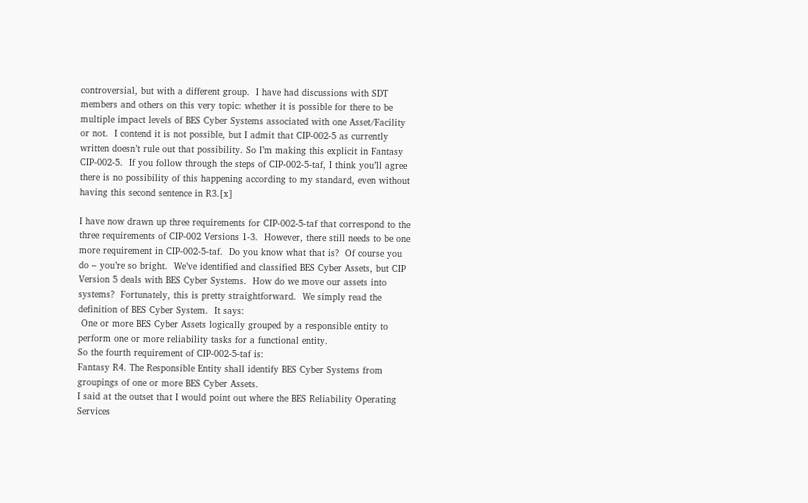controversial, but with a different group.  I have had discussions with SDT members and others on this very topic: whether it is possible for there to be multiple impact levels of BES Cyber Systems associated with one Asset/Facility or not.  I contend it is not possible, but I admit that CIP-002-5 as currently written doesn’t rule out that possibility. So I’m making this explicit in Fantasy CIP-002-5.  If you follow through the steps of CIP-002-5-taf, I think you’ll agree there is no possibility of this happening according to my standard, even without having this second sentence in R3.[x]

I have now drawn up three requirements for CIP-002-5-taf that correspond to the three requirements of CIP-002 Versions 1-3.  However, there still needs to be one more requirement in CIP-002-5-taf.  Do you know what that is?  Of course you do – you’re so bright.  We’ve identified and classified BES Cyber Assets, but CIP Version 5 deals with BES Cyber Systems.  How do we move our assets into systems?  Fortunately, this is pretty straightforward.  We simply read the definition of BES Cyber System.  It says:
 One or more BES Cyber Assets logically grouped by a responsible entity to perform one or more reliability tasks for a functional entity.
So the fourth requirement of CIP-002-5-taf is:
Fantasy R4. The Responsible Entity shall identify BES Cyber Systems from groupings of one or more BES Cyber Assets.
I said at the outset that I would point out where the BES Reliability Operating Services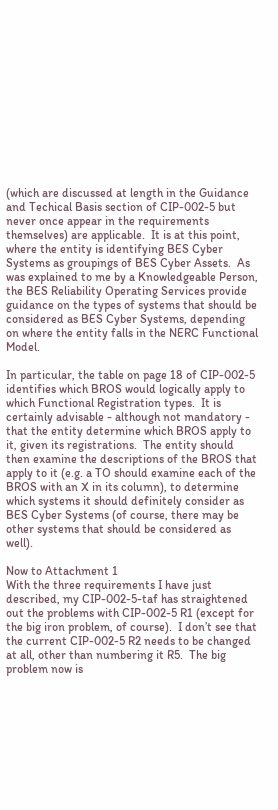(which are discussed at length in the Guidance and Techical Basis section of CIP-002-5 but never once appear in the requirements themselves) are applicable.  It is at this point, where the entity is identifying BES Cyber Systems as groupings of BES Cyber Assets.  As was explained to me by a Knowledgeable Person, the BES Reliability Operating Services provide guidance on the types of systems that should be considered as BES Cyber Systems, depending on where the entity falls in the NERC Functional Model.

In particular, the table on page 18 of CIP-002-5 identifies which BROS would logically apply to which Functional Registration types.  It is certainly advisable - although not mandatory - that the entity determine which BROS apply to it, given its registrations.  The entity should then examine the descriptions of the BROS that apply to it (e.g. a TO should examine each of the BROS with an X in its column), to determine which systems it should definitely consider as BES Cyber Systems (of course, there may be other systems that should be considered as well).

Now to Attachment 1
With the three requirements I have just described, my CIP-002-5-taf has straightened out the problems with CIP-002-5 R1 (except for the big iron problem, of course).  I don’t see that the current CIP-002-5 R2 needs to be changed at all, other than numbering it R5.  The big problem now is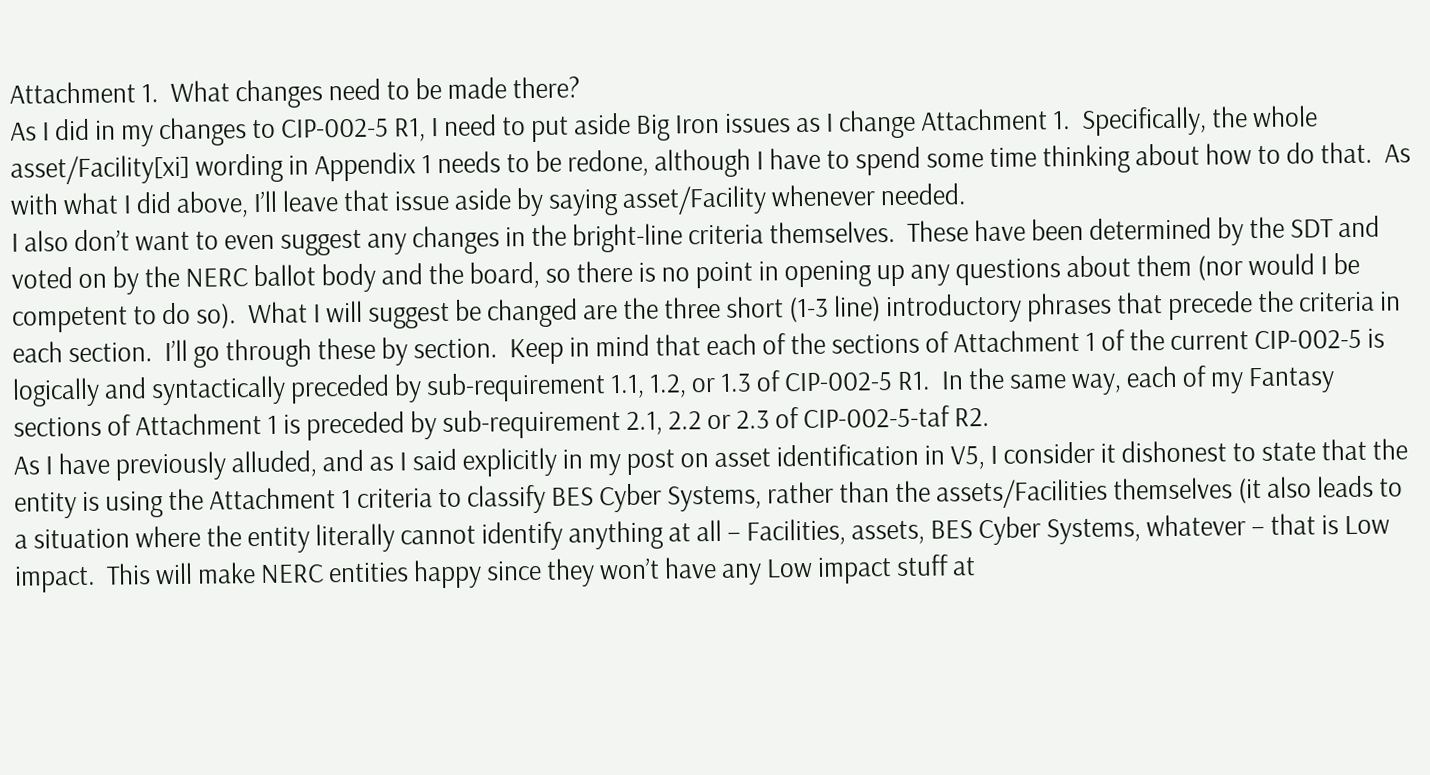Attachment 1.  What changes need to be made there?
As I did in my changes to CIP-002-5 R1, I need to put aside Big Iron issues as I change Attachment 1.  Specifically, the whole asset/Facility[xi] wording in Appendix 1 needs to be redone, although I have to spend some time thinking about how to do that.  As with what I did above, I’ll leave that issue aside by saying asset/Facility whenever needed.
I also don’t want to even suggest any changes in the bright-line criteria themselves.  These have been determined by the SDT and voted on by the NERC ballot body and the board, so there is no point in opening up any questions about them (nor would I be competent to do so).  What I will suggest be changed are the three short (1-3 line) introductory phrases that precede the criteria in each section.  I’ll go through these by section.  Keep in mind that each of the sections of Attachment 1 of the current CIP-002-5 is logically and syntactically preceded by sub-requirement 1.1, 1.2, or 1.3 of CIP-002-5 R1.  In the same way, each of my Fantasy sections of Attachment 1 is preceded by sub-requirement 2.1, 2.2 or 2.3 of CIP-002-5-taf R2.
As I have previously alluded, and as I said explicitly in my post on asset identification in V5, I consider it dishonest to state that the entity is using the Attachment 1 criteria to classify BES Cyber Systems, rather than the assets/Facilities themselves (it also leads to a situation where the entity literally cannot identify anything at all – Facilities, assets, BES Cyber Systems, whatever – that is Low impact.  This will make NERC entities happy since they won’t have any Low impact stuff at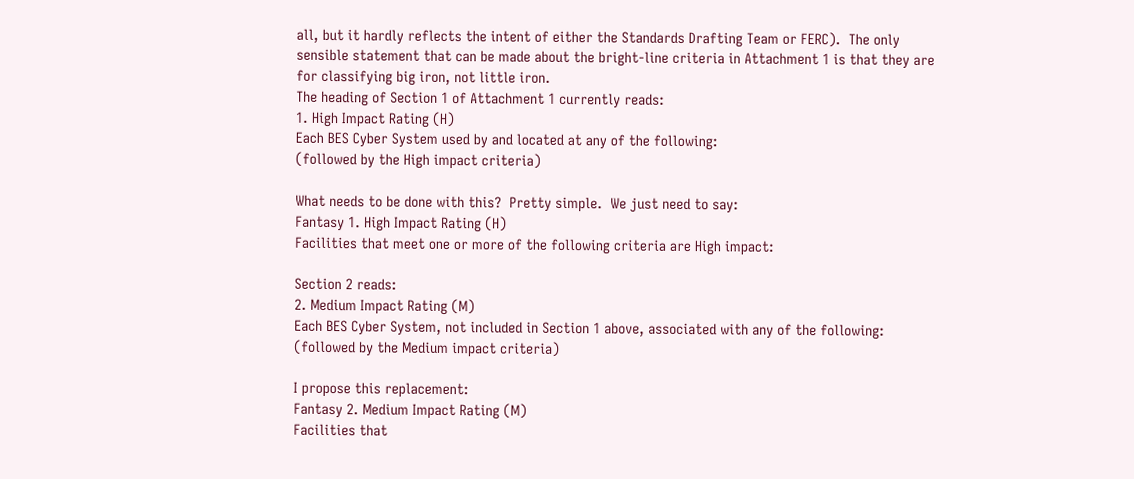all, but it hardly reflects the intent of either the Standards Drafting Team or FERC).  The only sensible statement that can be made about the bright-line criteria in Attachment 1 is that they are for classifying big iron, not little iron.
The heading of Section 1 of Attachment 1 currently reads:
1. High Impact Rating (H)
Each BES Cyber System used by and located at any of the following:
(followed by the High impact criteria)

What needs to be done with this?  Pretty simple.  We just need to say:
Fantasy 1. High Impact Rating (H)
Facilities that meet one or more of the following criteria are High impact:

Section 2 reads:
2. Medium Impact Rating (M)
Each BES Cyber System, not included in Section 1 above, associated with any of the following:
(followed by the Medium impact criteria)

I propose this replacement:
Fantasy 2. Medium Impact Rating (M)
Facilities that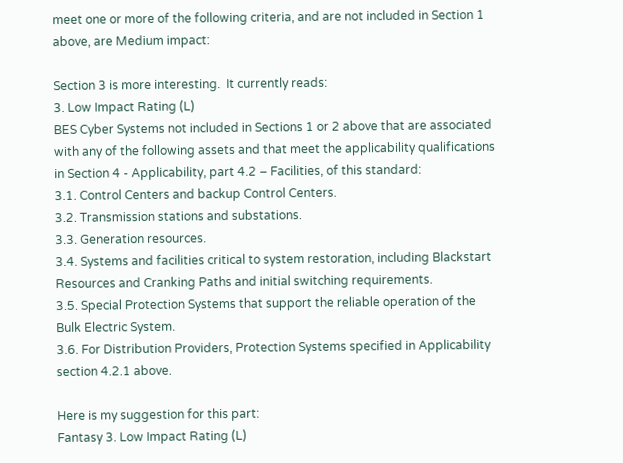meet one or more of the following criteria, and are not included in Section 1 above, are Medium impact:

Section 3 is more interesting.  It currently reads:
3. Low Impact Rating (L)
BES Cyber Systems not included in Sections 1 or 2 above that are associated with any of the following assets and that meet the applicability qualifications in Section 4 - Applicability, part 4.2 – Facilities, of this standard:
3.1. Control Centers and backup Control Centers.
3.2. Transmission stations and substations.
3.3. Generation resources.
3.4. Systems and facilities critical to system restoration, including Blackstart Resources and Cranking Paths and initial switching requirements.
3.5. Special Protection Systems that support the reliable operation of the Bulk Electric System.
3.6. For Distribution Providers, Protection Systems specified in Applicability section 4.2.1 above.

Here is my suggestion for this part:
Fantasy 3. Low Impact Rating (L)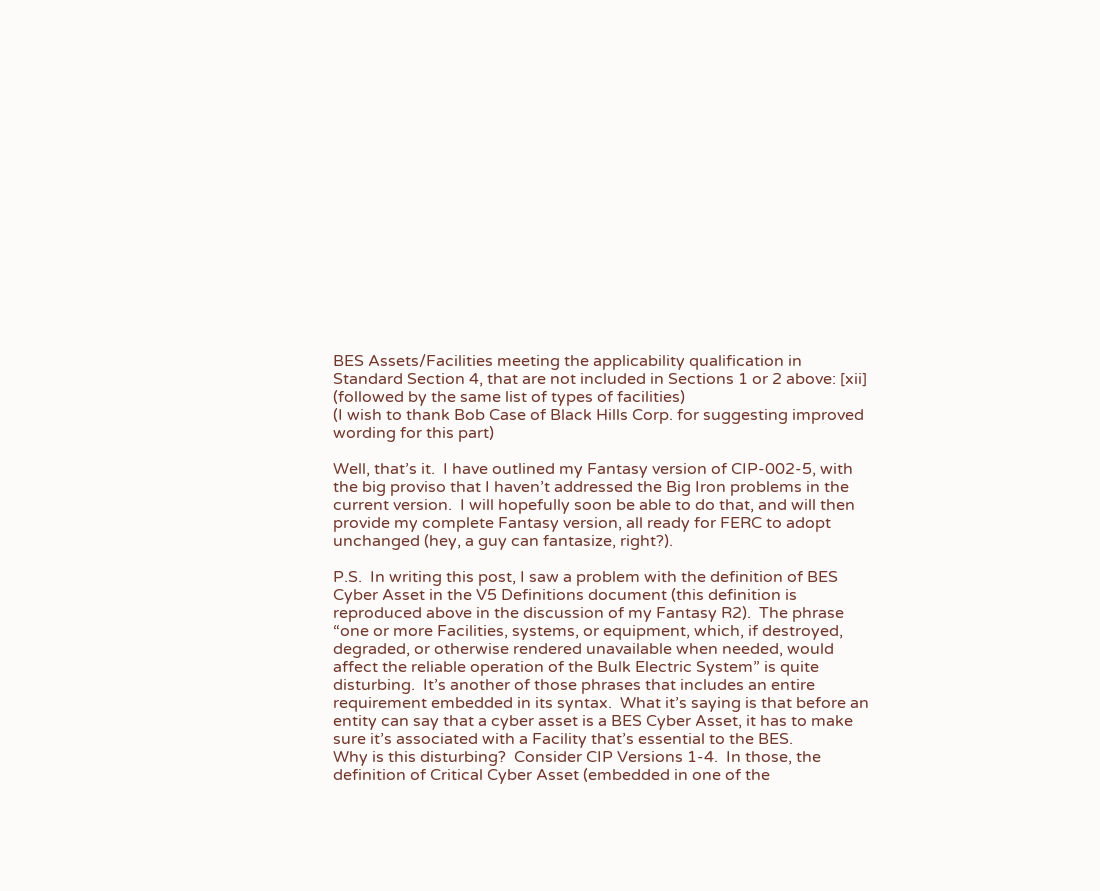BES Assets/Facilities meeting the applicability qualification in Standard Section 4, that are not included in Sections 1 or 2 above: [xii]
(followed by the same list of types of facilities)
(I wish to thank Bob Case of Black Hills Corp. for suggesting improved wording for this part)

Well, that’s it.  I have outlined my Fantasy version of CIP-002-5, with the big proviso that I haven’t addressed the Big Iron problems in the current version.  I will hopefully soon be able to do that, and will then provide my complete Fantasy version, all ready for FERC to adopt unchanged (hey, a guy can fantasize, right?).

P.S.  In writing this post, I saw a problem with the definition of BES Cyber Asset in the V5 Definitions document (this definition is reproduced above in the discussion of my Fantasy R2).  The phrase “one or more Facilities, systems, or equipment, which, if destroyed, degraded, or otherwise rendered unavailable when needed, would affect the reliable operation of the Bulk Electric System” is quite disturbing.  It’s another of those phrases that includes an entire requirement embedded in its syntax.  What it’s saying is that before an entity can say that a cyber asset is a BES Cyber Asset, it has to make sure it’s associated with a Facility that’s essential to the BES.
Why is this disturbing?  Consider CIP Versions 1-4.  In those, the definition of Critical Cyber Asset (embedded in one of the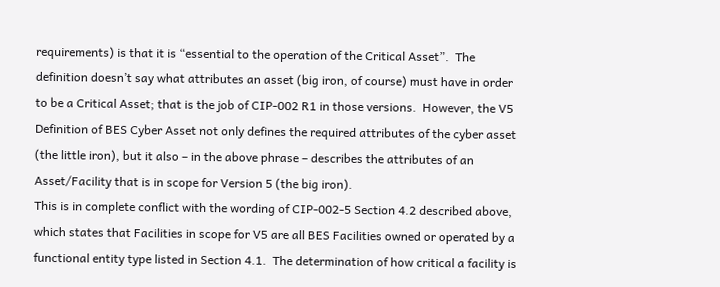requirements) is that it is “essential to the operation of the Critical Asset”.  The definition doesn’t say what attributes an asset (big iron, of course) must have in order to be a Critical Asset; that is the job of CIP-002 R1 in those versions.  However, the V5 Definition of BES Cyber Asset not only defines the required attributes of the cyber asset (the little iron), but it also – in the above phrase – describes the attributes of an Asset/Facility that is in scope for Version 5 (the big iron).
This is in complete conflict with the wording of CIP-002-5 Section 4.2 described above, which states that Facilities in scope for V5 are all BES Facilities owned or operated by a functional entity type listed in Section 4.1.  The determination of how critical a facility is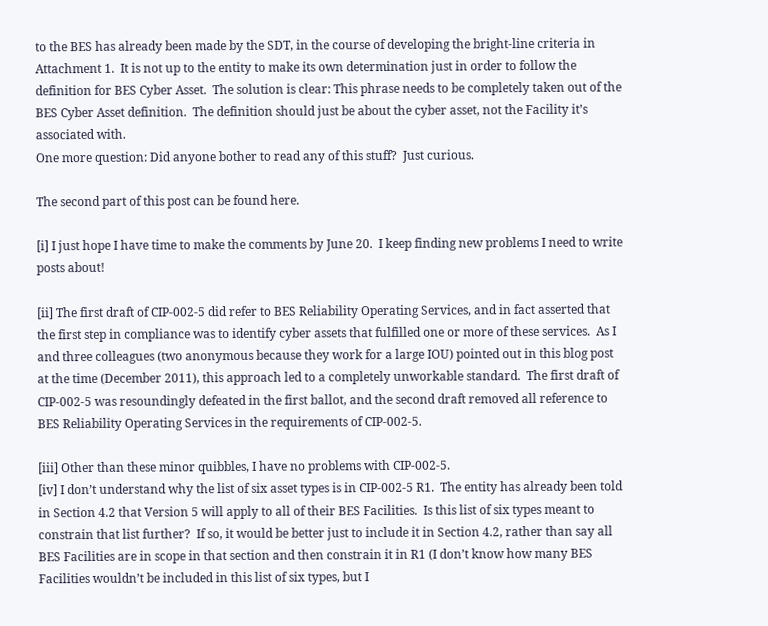to the BES has already been made by the SDT, in the course of developing the bright-line criteria in Attachment 1.  It is not up to the entity to make its own determination just in order to follow the definition for BES Cyber Asset.  The solution is clear: This phrase needs to be completely taken out of the BES Cyber Asset definition.  The definition should just be about the cyber asset, not the Facility it’s associated with.
One more question: Did anyone bother to read any of this stuff?  Just curious.

The second part of this post can be found here.

[i] I just hope I have time to make the comments by June 20.  I keep finding new problems I need to write posts about!

[ii] The first draft of CIP-002-5 did refer to BES Reliability Operating Services, and in fact asserted that the first step in compliance was to identify cyber assets that fulfilled one or more of these services.  As I and three colleagues (two anonymous because they work for a large IOU) pointed out in this blog post at the time (December 2011), this approach led to a completely unworkable standard.  The first draft of CIP-002-5 was resoundingly defeated in the first ballot, and the second draft removed all reference to BES Reliability Operating Services in the requirements of CIP-002-5.

[iii] Other than these minor quibbles, I have no problems with CIP-002-5.
[iv] I don’t understand why the list of six asset types is in CIP-002-5 R1.  The entity has already been told in Section 4.2 that Version 5 will apply to all of their BES Facilities.  Is this list of six types meant to constrain that list further?  If so, it would be better just to include it in Section 4.2, rather than say all BES Facilities are in scope in that section and then constrain it in R1 (I don’t know how many BES Facilities wouldn’t be included in this list of six types, but I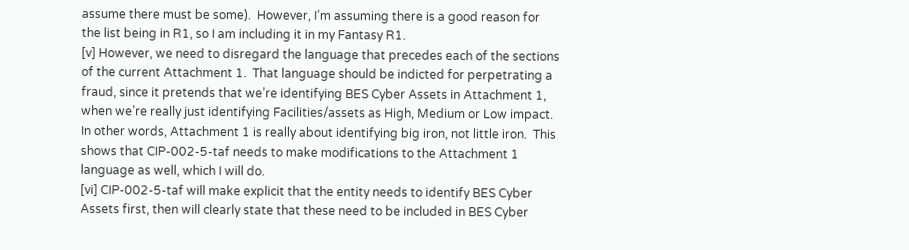assume there must be some).  However, I’m assuming there is a good reason for the list being in R1, so I am including it in my Fantasy R1.
[v] However, we need to disregard the language that precedes each of the sections of the current Attachment 1.  That language should be indicted for perpetrating a fraud, since it pretends that we’re identifying BES Cyber Assets in Attachment 1, when we’re really just identifying Facilities/assets as High, Medium or Low impact.  In other words, Attachment 1 is really about identifying big iron, not little iron.  This shows that CIP-002-5-taf needs to make modifications to the Attachment 1 language as well, which I will do.
[vi] CIP-002-5-taf will make explicit that the entity needs to identify BES Cyber Assets first, then will clearly state that these need to be included in BES Cyber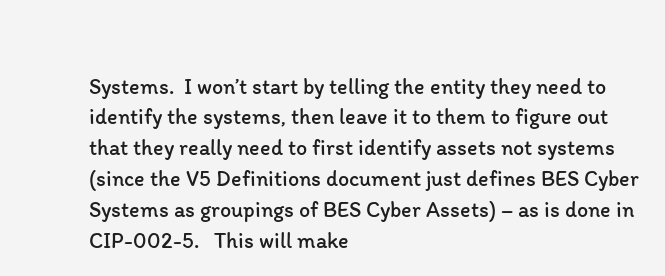Systems.  I won’t start by telling the entity they need to identify the systems, then leave it to them to figure out that they really need to first identify assets not systems (since the V5 Definitions document just defines BES Cyber Systems as groupings of BES Cyber Assets) – as is done in CIP-002-5.   This will make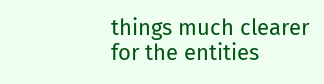things much clearer for the entities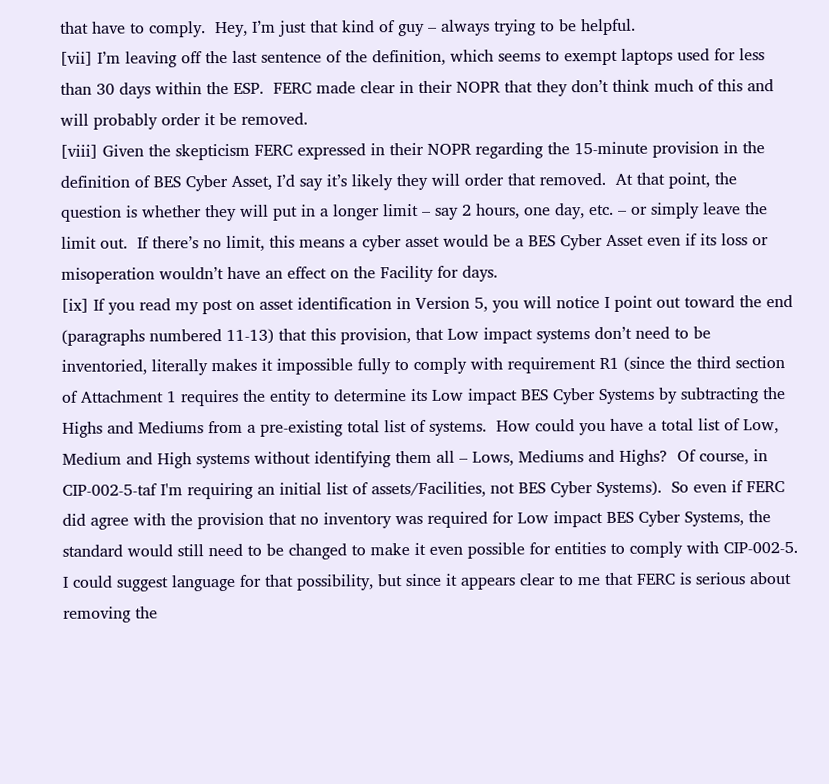that have to comply.  Hey, I’m just that kind of guy – always trying to be helpful.
[vii] I’m leaving off the last sentence of the definition, which seems to exempt laptops used for less than 30 days within the ESP.  FERC made clear in their NOPR that they don’t think much of this and will probably order it be removed.
[viii] Given the skepticism FERC expressed in their NOPR regarding the 15-minute provision in the definition of BES Cyber Asset, I’d say it’s likely they will order that removed.  At that point, the question is whether they will put in a longer limit – say 2 hours, one day, etc. – or simply leave the limit out.  If there’s no limit, this means a cyber asset would be a BES Cyber Asset even if its loss or misoperation wouldn’t have an effect on the Facility for days.
[ix] If you read my post on asset identification in Version 5, you will notice I point out toward the end (paragraphs numbered 11-13) that this provision, that Low impact systems don’t need to be inventoried, literally makes it impossible fully to comply with requirement R1 (since the third section of Attachment 1 requires the entity to determine its Low impact BES Cyber Systems by subtracting the Highs and Mediums from a pre-existing total list of systems.  How could you have a total list of Low, Medium and High systems without identifying them all – Lows, Mediums and Highs?  Of course, in CIP-002-5-taf I'm requiring an initial list of assets/Facilities, not BES Cyber Systems).  So even if FERC did agree with the provision that no inventory was required for Low impact BES Cyber Systems, the standard would still need to be changed to make it even possible for entities to comply with CIP-002-5.  I could suggest language for that possibility, but since it appears clear to me that FERC is serious about removing the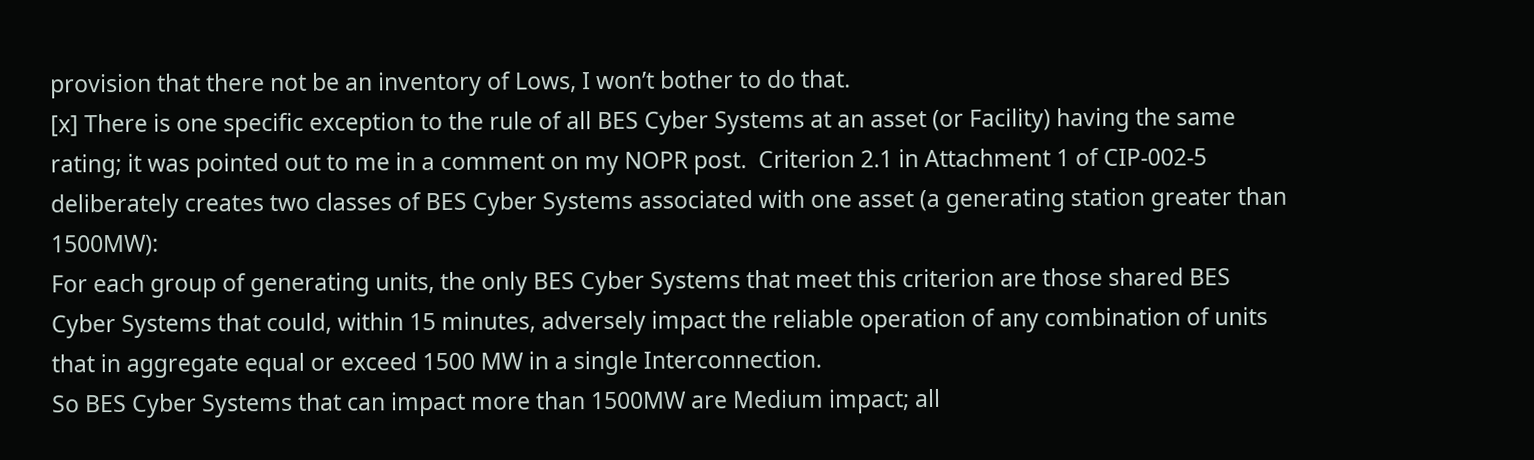provision that there not be an inventory of Lows, I won’t bother to do that.
[x] There is one specific exception to the rule of all BES Cyber Systems at an asset (or Facility) having the same rating; it was pointed out to me in a comment on my NOPR post.  Criterion 2.1 in Attachment 1 of CIP-002-5 deliberately creates two classes of BES Cyber Systems associated with one asset (a generating station greater than 1500MW):
For each group of generating units, the only BES Cyber Systems that meet this criterion are those shared BES Cyber Systems that could, within 15 minutes, adversely impact the reliable operation of any combination of units that in aggregate equal or exceed 1500 MW in a single Interconnection.
So BES Cyber Systems that can impact more than 1500MW are Medium impact; all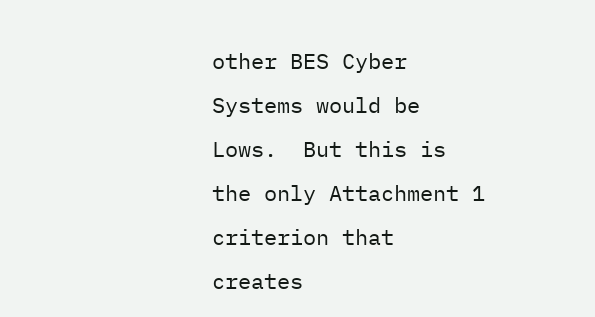other BES Cyber Systems would be Lows.  But this is the only Attachment 1 criterion that creates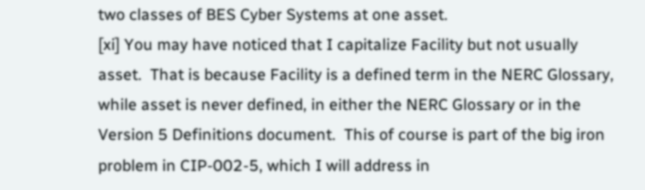two classes of BES Cyber Systems at one asset.
[xi] You may have noticed that I capitalize Facility but not usually asset.  That is because Facility is a defined term in the NERC Glossary, while asset is never defined, in either the NERC Glossary or in the Version 5 Definitions document.  This of course is part of the big iron problem in CIP-002-5, which I will address in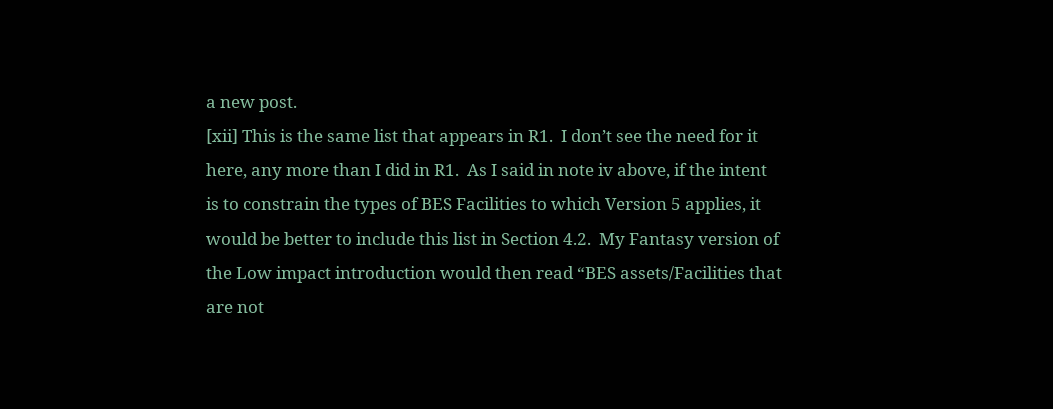a new post.
[xii] This is the same list that appears in R1.  I don’t see the need for it here, any more than I did in R1.  As I said in note iv above, if the intent is to constrain the types of BES Facilities to which Version 5 applies, it would be better to include this list in Section 4.2.  My Fantasy version of the Low impact introduction would then read “BES assets/Facilities that are not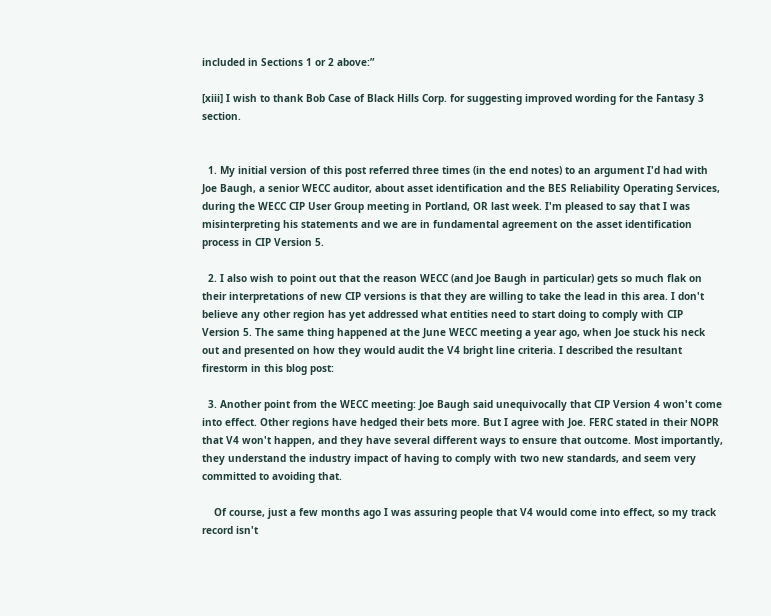included in Sections 1 or 2 above:”

[xiii] I wish to thank Bob Case of Black Hills Corp. for suggesting improved wording for the Fantasy 3 section.


  1. My initial version of this post referred three times (in the end notes) to an argument I'd had with Joe Baugh, a senior WECC auditor, about asset identification and the BES Reliability Operating Services, during the WECC CIP User Group meeting in Portland, OR last week. I'm pleased to say that I was misinterpreting his statements and we are in fundamental agreement on the asset identification process in CIP Version 5.

  2. I also wish to point out that the reason WECC (and Joe Baugh in particular) gets so much flak on their interpretations of new CIP versions is that they are willing to take the lead in this area. I don't believe any other region has yet addressed what entities need to start doing to comply with CIP Version 5. The same thing happened at the June WECC meeting a year ago, when Joe stuck his neck out and presented on how they would audit the V4 bright line criteria. I described the resultant firestorm in this blog post:

  3. Another point from the WECC meeting: Joe Baugh said unequivocally that CIP Version 4 won't come into effect. Other regions have hedged their bets more. But I agree with Joe. FERC stated in their NOPR that V4 won't happen, and they have several different ways to ensure that outcome. Most importantly, they understand the industry impact of having to comply with two new standards, and seem very committed to avoiding that.

    Of course, just a few months ago I was assuring people that V4 would come into effect, so my track record isn't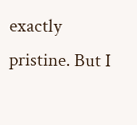exactly pristine. But I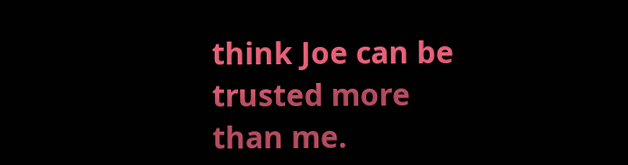think Joe can be trusted more than me.